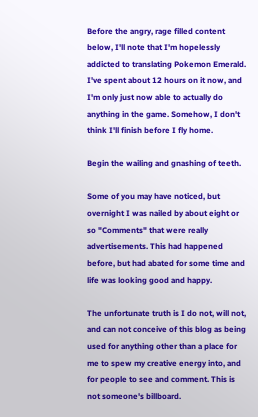Before the angry, rage filled content below, I'll note that I'm hopelessly addicted to translating Pokemon Emerald. I've spent about 12 hours on it now, and I'm only just now able to actually do anything in the game. Somehow, I don't think I'll finish before I fly home.

Begin the wailing and gnashing of teeth.

Some of you may have noticed, but overnight I was nailed by about eight or so "Comments" that were really advertisements. This had happened before, but had abated for some time and life was looking good and happy.

The unfortunate truth is I do not, will not, and can not conceive of this blog as being used for anything other than a place for me to spew my creative energy into, and for people to see and comment. This is not someone's billboard.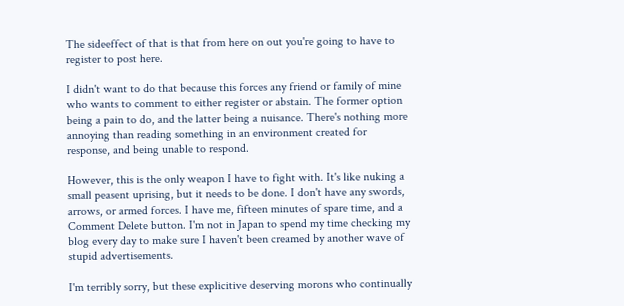The sideeffect of that is that from here on out you're going to have to register to post here.

I didn't want to do that because this forces any friend or family of mine who wants to comment to either register or abstain. The former option being a pain to do, and the latter being a nuisance. There's nothing more annoying than reading something in an environment created for response, and being unable to respond.

However, this is the only weapon I have to fight with. It's like nuking a small peasent uprising, but it needs to be done. I don't have any swords, arrows, or armed forces. I have me, fifteen minutes of spare time, and a Comment Delete button. I'm not in Japan to spend my time checking my blog every day to make sure I haven't been creamed by another wave of stupid advertisements.

I'm terribly sorry, but these explicitive deserving morons who continually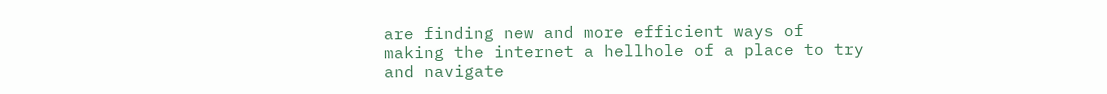are finding new and more efficient ways of making the internet a hellhole of a place to try and navigate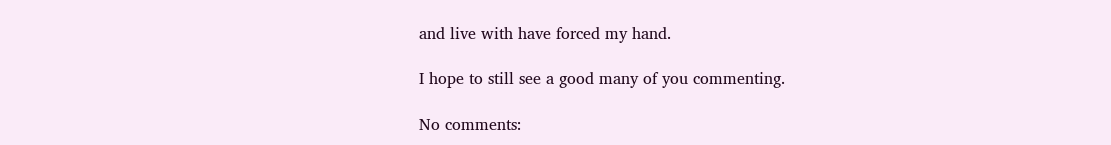and live with have forced my hand.

I hope to still see a good many of you commenting.

No comments: